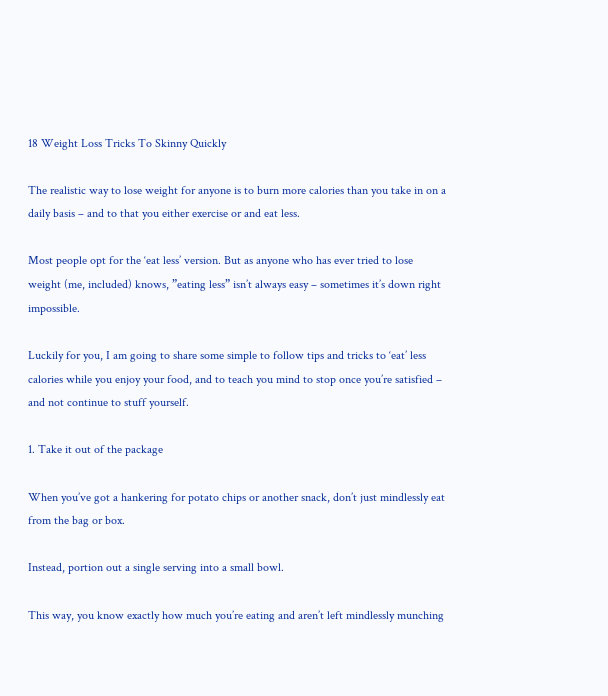18 Weight Loss Tricks To Skinny Quickly

The realistic way to lose weight for anyone is to burn more calories than you take in on a daily basis – and to that you either exercise or and eat less.

Most people opt for the ‘eat less’ version. But as anyone who has ever tried to lose weight (me, included) knows, ”eating less” isn’t always easy – sometimes it’s down right impossible.

Luckily for you, I am going to share some simple to follow tips and tricks to ‘eat’ less calories while you enjoy your food, and to teach you mind to stop once you’re satisfied – and not continue to stuff yourself.

1. Take it out of the package

When you’ve got a hankering for potato chips or another snack, don’t just mindlessly eat from the bag or box.

Instead, portion out a single serving into a small bowl.

This way, you know exactly how much you’re eating and aren’t left mindlessly munching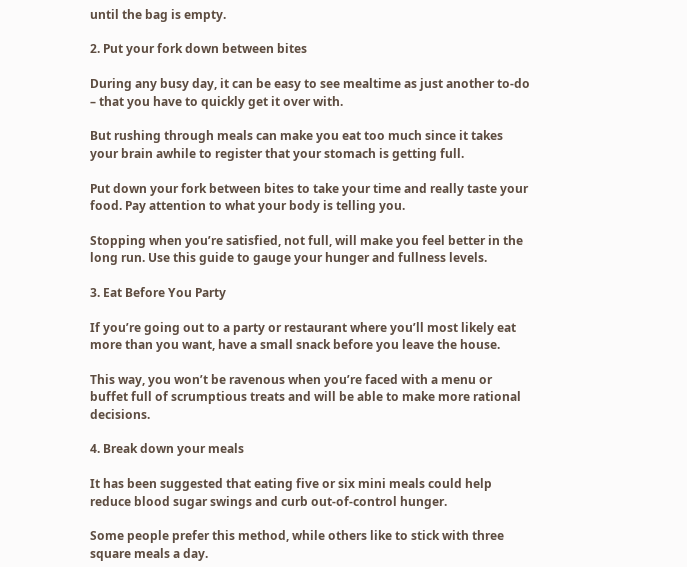until the bag is empty.

2. Put your fork down between bites

During any busy day, it can be easy to see mealtime as just another to-do – that you have to quickly get it over with.

But rushing through meals can make you eat too much since it takes your brain awhile to register that your stomach is getting full.

Put down your fork between bites to take your time and really taste your food. Pay attention to what your body is telling you.

Stopping when you’re satisfied, not full, will make you feel better in the long run. Use this guide to gauge your hunger and fullness levels.

3. Eat Before You Party

If you’re going out to a party or restaurant where you’ll most likely eat more than you want, have a small snack before you leave the house.

This way, you won’t be ravenous when you’re faced with a menu or buffet full of scrumptious treats and will be able to make more rational decisions.

4. Break down your meals

It has been suggested that eating five or six mini meals could help reduce blood sugar swings and curb out-of-control hunger.

Some people prefer this method, while others like to stick with three square meals a day.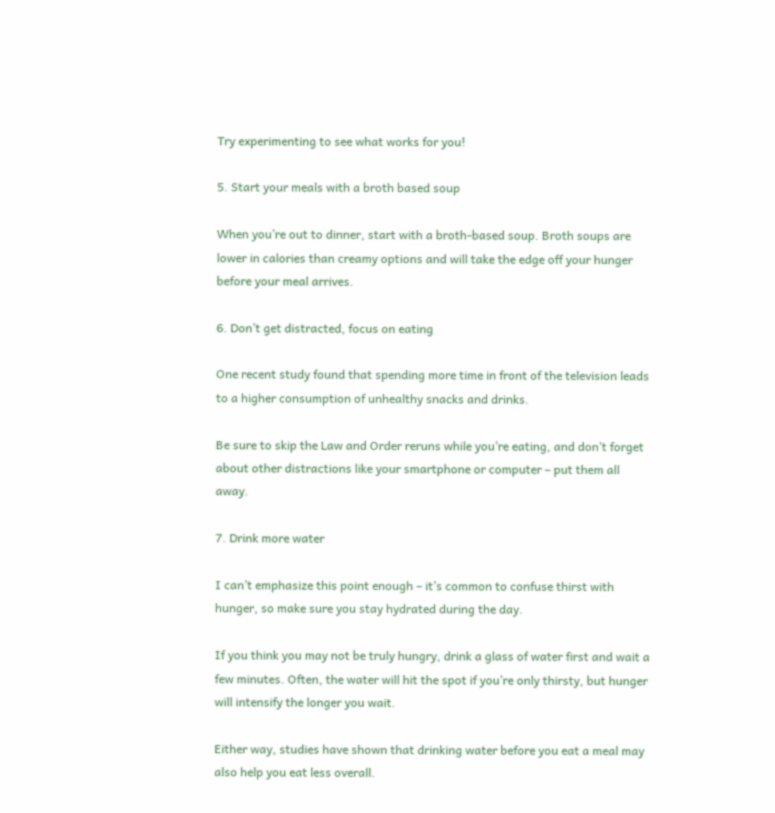Try experimenting to see what works for you!

5. Start your meals with a broth based soup

When you’re out to dinner, start with a broth-based soup. Broth soups are lower in calories than creamy options and will take the edge off your hunger before your meal arrives.

6. Don’t get distracted, focus on eating

One recent study found that spending more time in front of the television leads to a higher consumption of unhealthy snacks and drinks.

Be sure to skip the Law and Order reruns while you’re eating, and don’t forget about other distractions like your smartphone or computer – put them all away.

7. Drink more water

I can’t emphasize this point enough – it’s common to confuse thirst with hunger, so make sure you stay hydrated during the day.

If you think you may not be truly hungry, drink a glass of water first and wait a few minutes. Often, the water will hit the spot if you’re only thirsty, but hunger will intensify the longer you wait.

Either way, studies have shown that drinking water before you eat a meal may also help you eat less overall.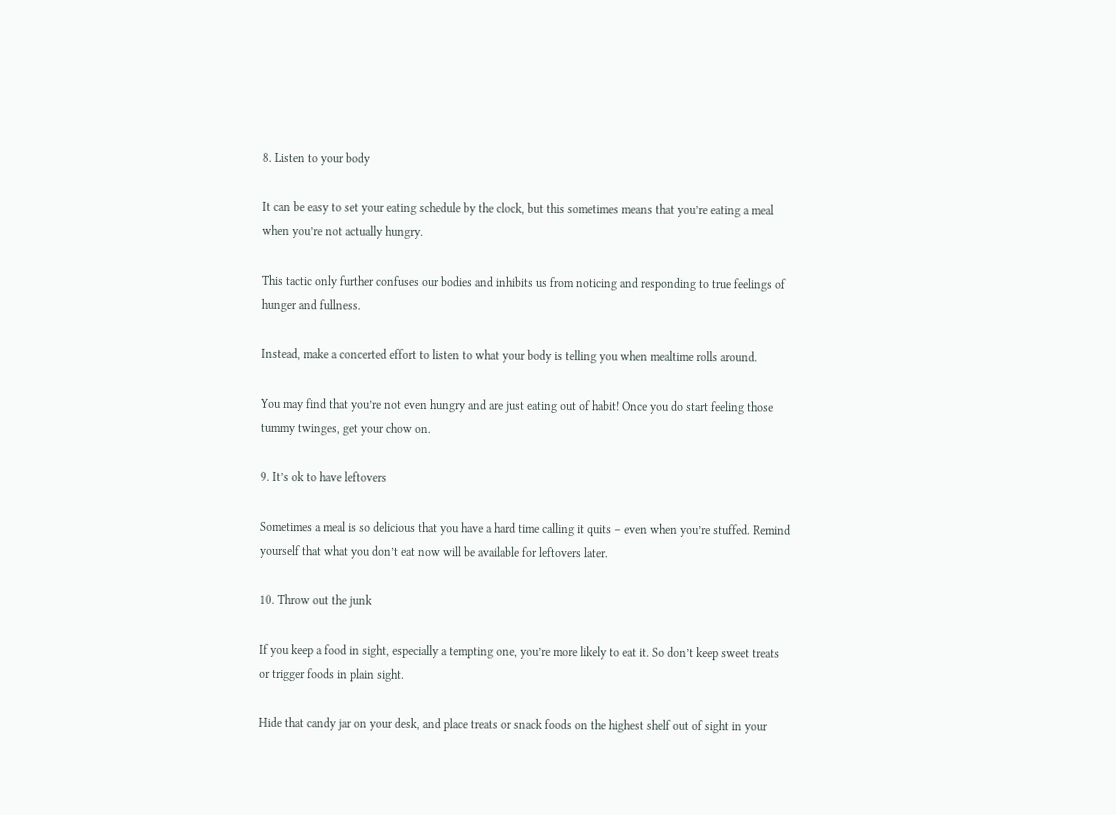8. Listen to your body

It can be easy to set your eating schedule by the clock, but this sometimes means that you’re eating a meal when you’re not actually hungry.

This tactic only further confuses our bodies and inhibits us from noticing and responding to true feelings of hunger and fullness.

Instead, make a concerted effort to listen to what your body is telling you when mealtime rolls around.

You may find that you’re not even hungry and are just eating out of habit! Once you do start feeling those tummy twinges, get your chow on.

9. It’s ok to have leftovers

Sometimes a meal is so delicious that you have a hard time calling it quits – even when you’re stuffed. Remind yourself that what you don’t eat now will be available for leftovers later.

10. Throw out the junk

If you keep a food in sight, especially a tempting one, you’re more likely to eat it. So don’t keep sweet treats or trigger foods in plain sight.

Hide that candy jar on your desk, and place treats or snack foods on the highest shelf out of sight in your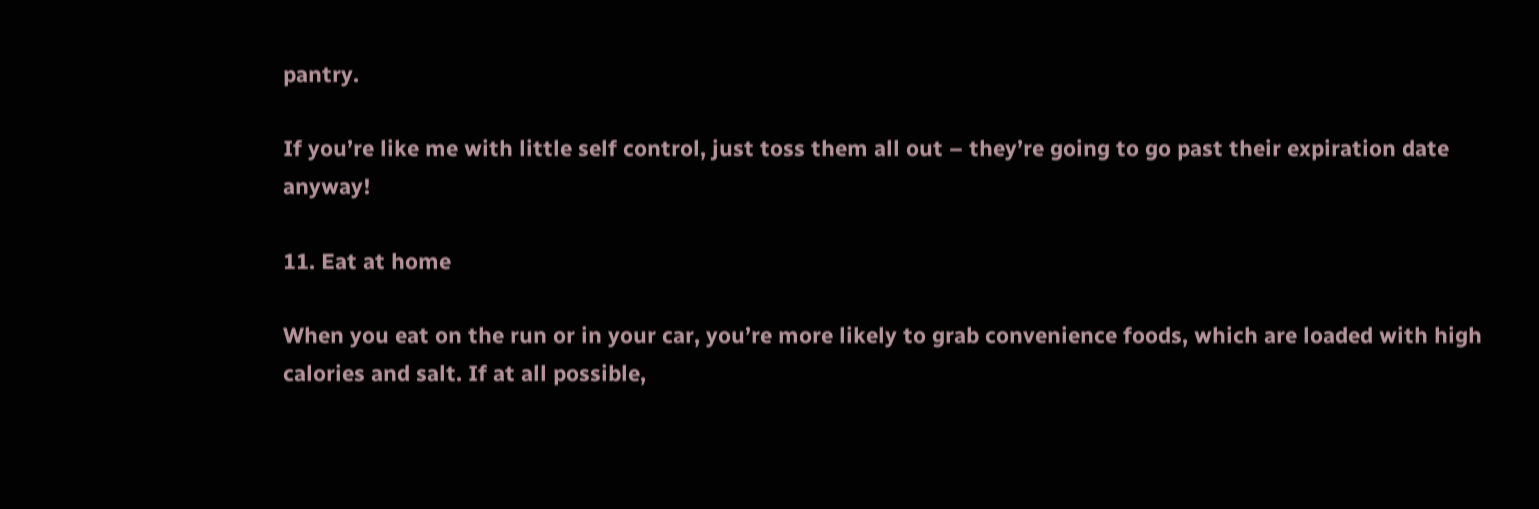pantry.

If you’re like me with little self control, just toss them all out – they’re going to go past their expiration date anyway!

11. Eat at home

When you eat on the run or in your car, you’re more likely to grab convenience foods, which are loaded with high calories and salt. If at all possible,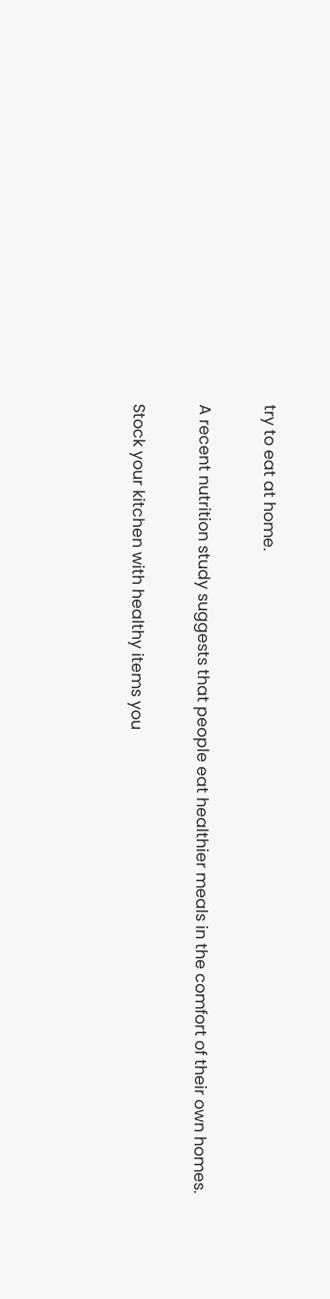try to eat at home.

A recent nutrition study suggests that people eat healthier meals in the comfort of their own homes.

Stock your kitchen with healthy items you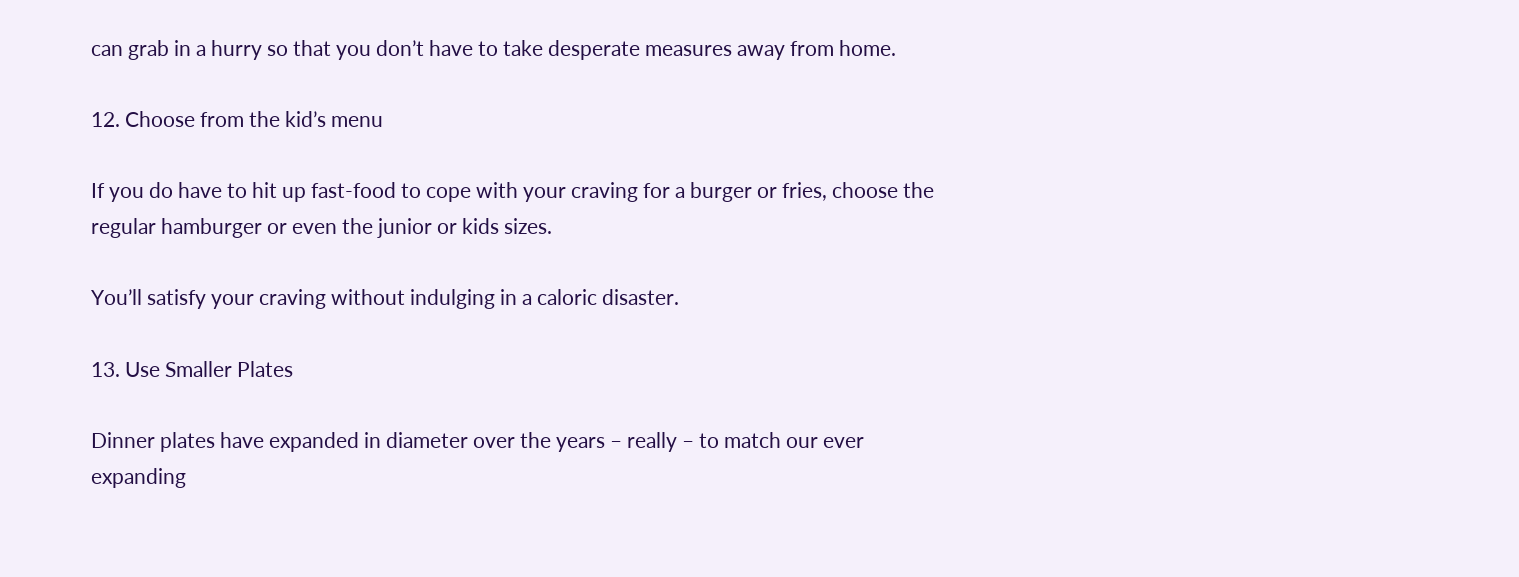can grab in a hurry so that you don’t have to take desperate measures away from home.

12. Choose from the kid’s menu

If you do have to hit up fast-food to cope with your craving for a burger or fries, choose the regular hamburger or even the junior or kids sizes.

You’ll satisfy your craving without indulging in a caloric disaster.

13. Use Smaller Plates

Dinner plates have expanded in diameter over the years – really – to match our ever expanding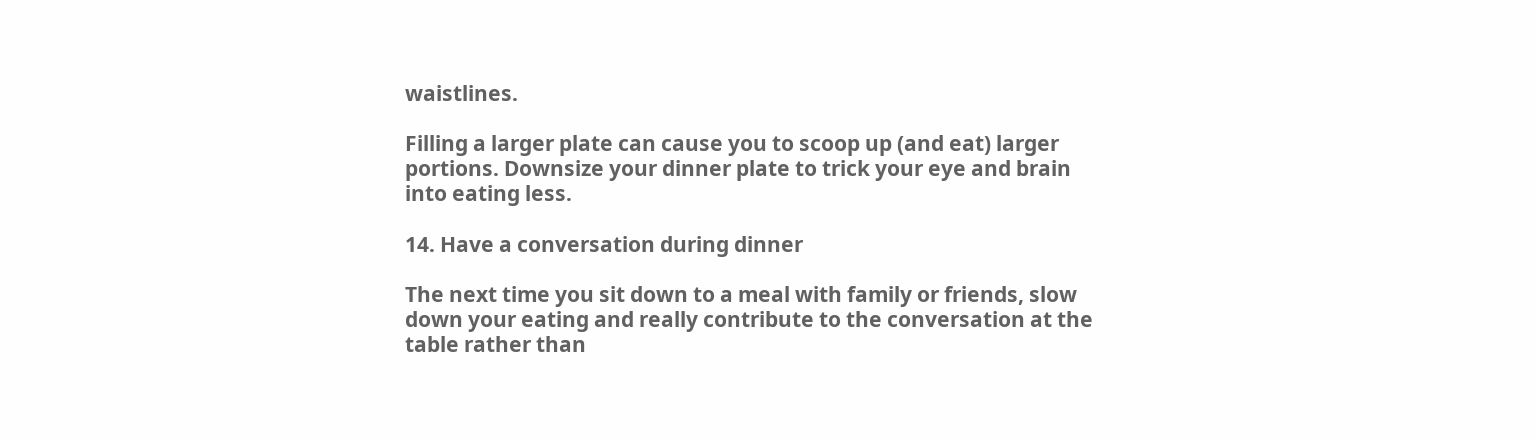waistlines.

Filling a larger plate can cause you to scoop up (and eat) larger portions. Downsize your dinner plate to trick your eye and brain into eating less.

14. Have a conversation during dinner

The next time you sit down to a meal with family or friends, slow down your eating and really contribute to the conversation at the table rather than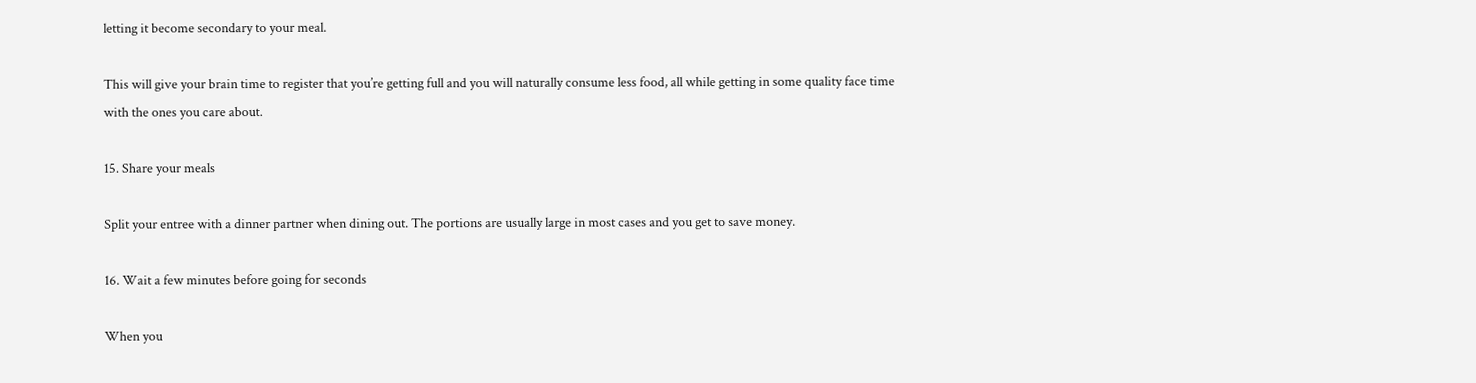letting it become secondary to your meal.

This will give your brain time to register that you’re getting full and you will naturally consume less food, all while getting in some quality face time with the ones you care about.

15. Share your meals

Split your entree with a dinner partner when dining out. The portions are usually large in most cases and you get to save money.

16. Wait a few minutes before going for seconds

When you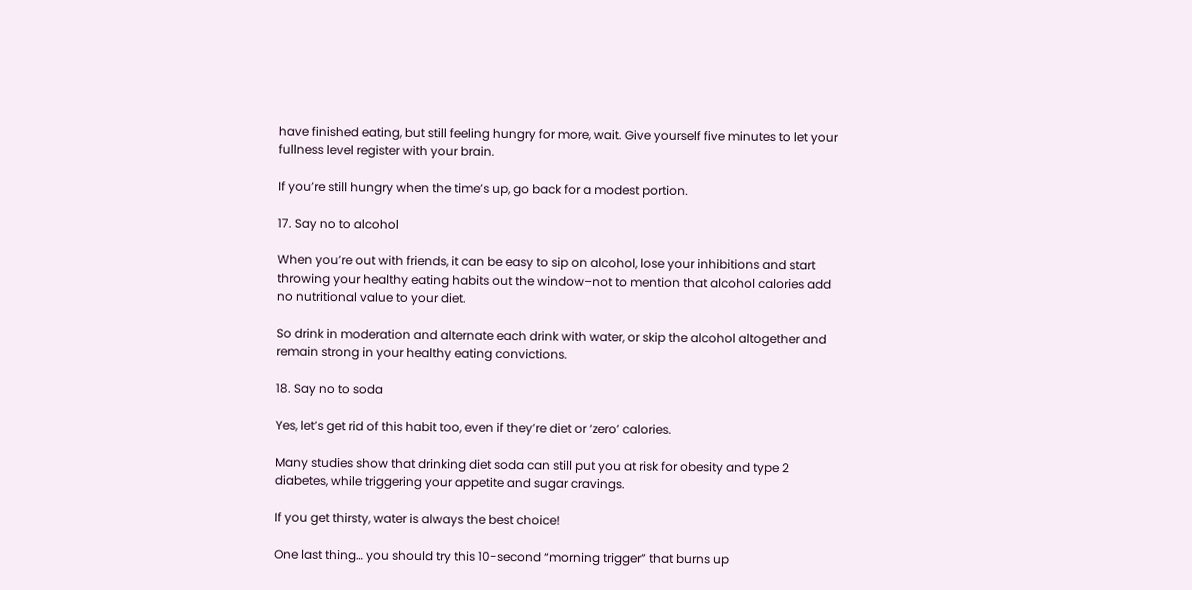have finished eating, but still feeling hungry for more, wait. Give yourself five minutes to let your fullness level register with your brain.

If you’re still hungry when the time’s up, go back for a modest portion.

17. Say no to alcohol

When you’re out with friends, it can be easy to sip on alcohol, lose your inhibitions and start throwing your healthy eating habits out the window–not to mention that alcohol calories add no nutritional value to your diet.

So drink in moderation and alternate each drink with water, or skip the alcohol altogether and remain strong in your healthy eating convictions.

18. Say no to soda

Yes, let’s get rid of this habit too, even if they’re diet or ‘zero’ calories.

Many studies show that drinking diet soda can still put you at risk for obesity and type 2 diabetes, while triggering your appetite and sugar cravings.

If you get thirsty, water is always the best choice!

One last thing… you should try this 10-second “morning trigger” that burns up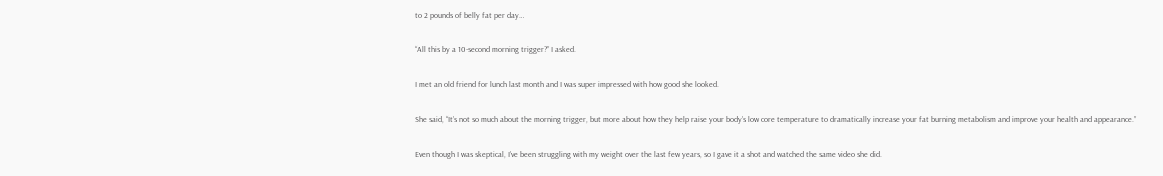to 2 pounds of belly fat per day…

“All this by a 10-second morning trigger?” I asked.

I met an old friend for lunch last month and I was super impressed with how good she looked.

She said, “It’s not so much about the morning trigger, but more about how they help raise your body’s low core temperature to dramatically increase your fat burning metabolism and improve your health and appearance.”

Even though I was skeptical, I’ve been struggling with my weight over the last few years, so I gave it a shot and watched the same video she did.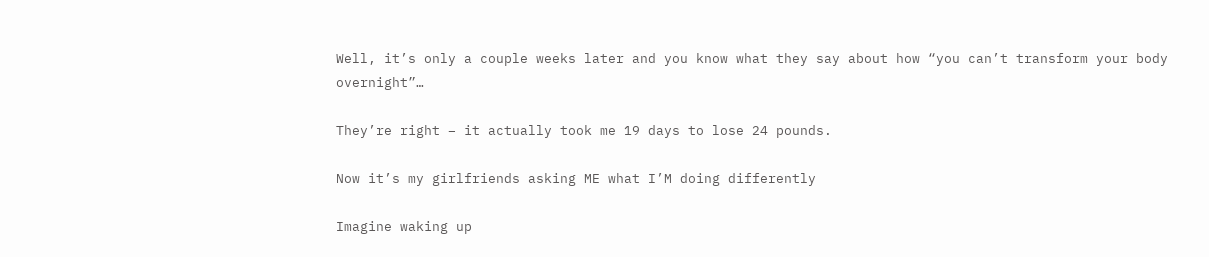Well, it’s only a couple weeks later and you know what they say about how “you can’t transform your body overnight”…

They’re right – it actually took me 19 days to lose 24 pounds.

Now it’s my girlfriends asking ME what I’M doing differently

Imagine waking up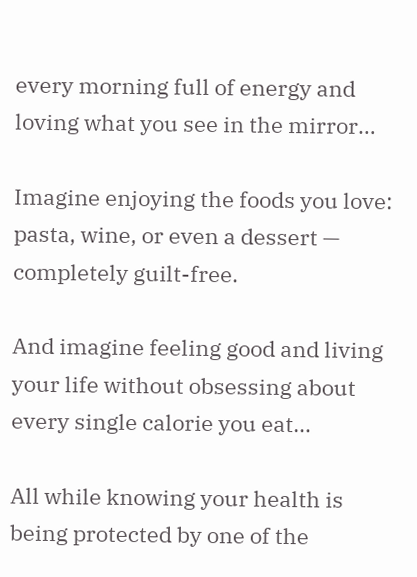every morning full of energy and loving what you see in the mirror…

Imagine enjoying the foods you love: pasta, wine, or even a dessert — completely guilt-free.

And imagine feeling good and living your life without obsessing about every single calorie you eat…

All while knowing your health is being protected by one of the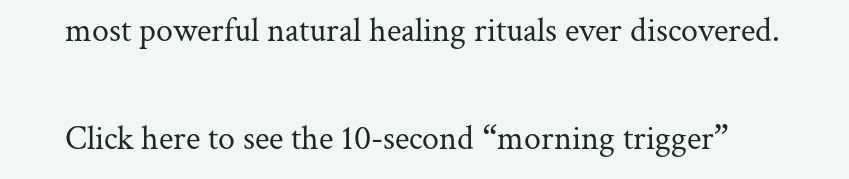most powerful natural healing rituals ever discovered.

Click here to see the 10-second “morning trigger”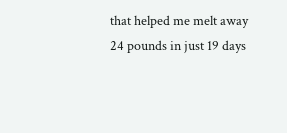that helped me melt away 24 pounds in just 19 days